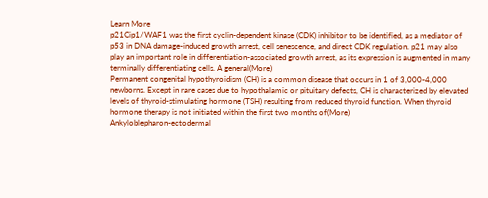Learn More
p21Cip1/WAF1 was the first cyclin-dependent kinase (CDK) inhibitor to be identified, as a mediator of p53 in DNA damage-induced growth arrest, cell senescence, and direct CDK regulation. p21 may also play an important role in differentiation-associated growth arrest, as its expression is augmented in many terminally differentiating cells. A general(More)
Permanent congenital hypothyroidism (CH) is a common disease that occurs in 1 of 3,000-4,000 newborns. Except in rare cases due to hypothalamic or pituitary defects, CH is characterized by elevated levels of thyroid-stimulating hormone (TSH) resulting from reduced thyroid function. When thyroid hormone therapy is not initiated within the first two months of(More)
Ankyloblepharon-ectodermal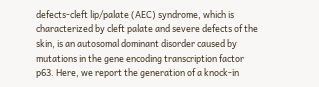defects-cleft lip/palate (AEC) syndrome, which is characterized by cleft palate and severe defects of the skin, is an autosomal dominant disorder caused by mutations in the gene encoding transcription factor p63. Here, we report the generation of a knock-in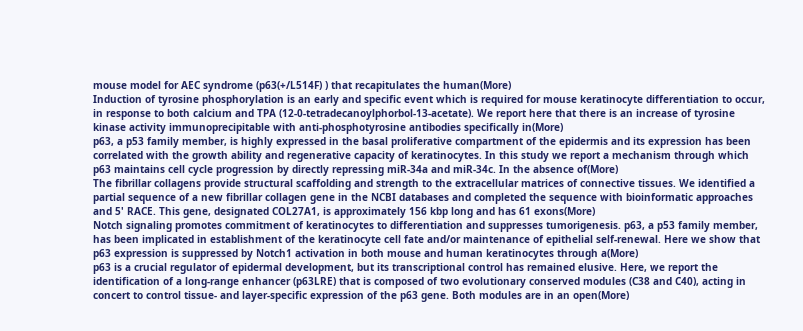mouse model for AEC syndrome (p63(+/L514F) ) that recapitulates the human(More)
Induction of tyrosine phosphorylation is an early and specific event which is required for mouse keratinocyte differentiation to occur, in response to both calcium and TPA (12-0-tetradecanoylphorbol-13-acetate). We report here that there is an increase of tyrosine kinase activity immunoprecipitable with anti-phosphotyrosine antibodies specifically in(More)
p63, a p53 family member, is highly expressed in the basal proliferative compartment of the epidermis and its expression has been correlated with the growth ability and regenerative capacity of keratinocytes. In this study we report a mechanism through which p63 maintains cell cycle progression by directly repressing miR-34a and miR-34c. In the absence of(More)
The fibrillar collagens provide structural scaffolding and strength to the extracellular matrices of connective tissues. We identified a partial sequence of a new fibrillar collagen gene in the NCBI databases and completed the sequence with bioinformatic approaches and 5' RACE. This gene, designated COL27A1, is approximately 156 kbp long and has 61 exons(More)
Notch signaling promotes commitment of keratinocytes to differentiation and suppresses tumorigenesis. p63, a p53 family member, has been implicated in establishment of the keratinocyte cell fate and/or maintenance of epithelial self-renewal. Here we show that p63 expression is suppressed by Notch1 activation in both mouse and human keratinocytes through a(More)
p63 is a crucial regulator of epidermal development, but its transcriptional control has remained elusive. Here, we report the identification of a long-range enhancer (p63LRE) that is composed of two evolutionary conserved modules (C38 and C40), acting in concert to control tissue- and layer-specific expression of the p63 gene. Both modules are in an open(More)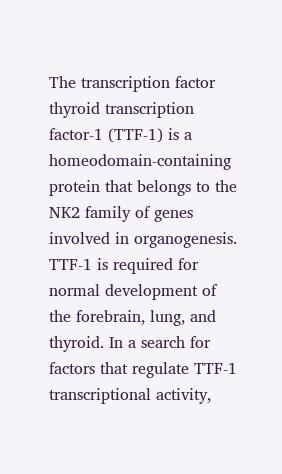The transcription factor thyroid transcription factor-1 (TTF-1) is a homeodomain-containing protein that belongs to the NK2 family of genes involved in organogenesis. TTF-1 is required for normal development of the forebrain, lung, and thyroid. In a search for factors that regulate TTF-1 transcriptional activity,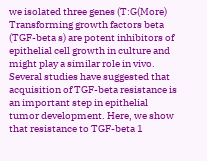we isolated three genes (T:G(More)
Transforming growth factors beta (TGF-beta s) are potent inhibitors of epithelial cell growth in culture and might play a similar role in vivo. Several studies have suggested that acquisition of TGF-beta resistance is an important step in epithelial tumor development. Here, we show that resistance to TGF-beta 1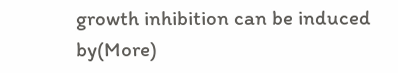growth inhibition can be induced by(More)